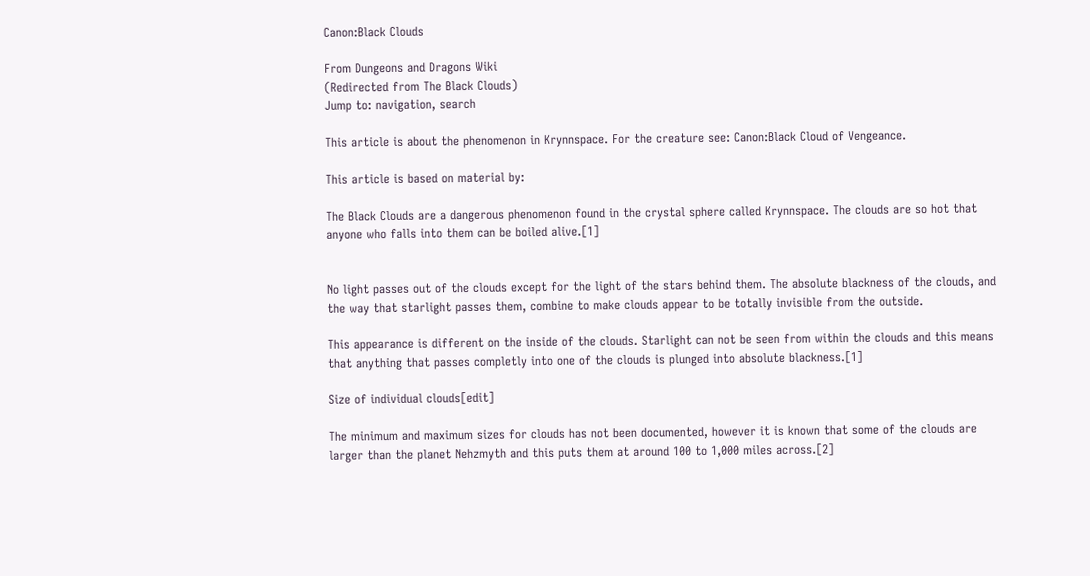Canon:Black Clouds

From Dungeons and Dragons Wiki
(Redirected from The Black Clouds)
Jump to: navigation, search

This article is about the phenomenon in Krynnspace. For the creature see: Canon:Black Cloud of Vengeance.

This article is based on material by:

The Black Clouds are a dangerous phenomenon found in the crystal sphere called Krynnspace. The clouds are so hot that anyone who falls into them can be boiled alive.[1]


No light passes out of the clouds except for the light of the stars behind them. The absolute blackness of the clouds, and the way that starlight passes them, combine to make clouds appear to be totally invisible from the outside.

This appearance is different on the inside of the clouds. Starlight can not be seen from within the clouds and this means that anything that passes completly into one of the clouds is plunged into absolute blackness.[1]

Size of individual clouds[edit]

The minimum and maximum sizes for clouds has not been documented, however it is known that some of the clouds are larger than the planet Nehzmyth and this puts them at around 100 to 1,000 miles across.[2]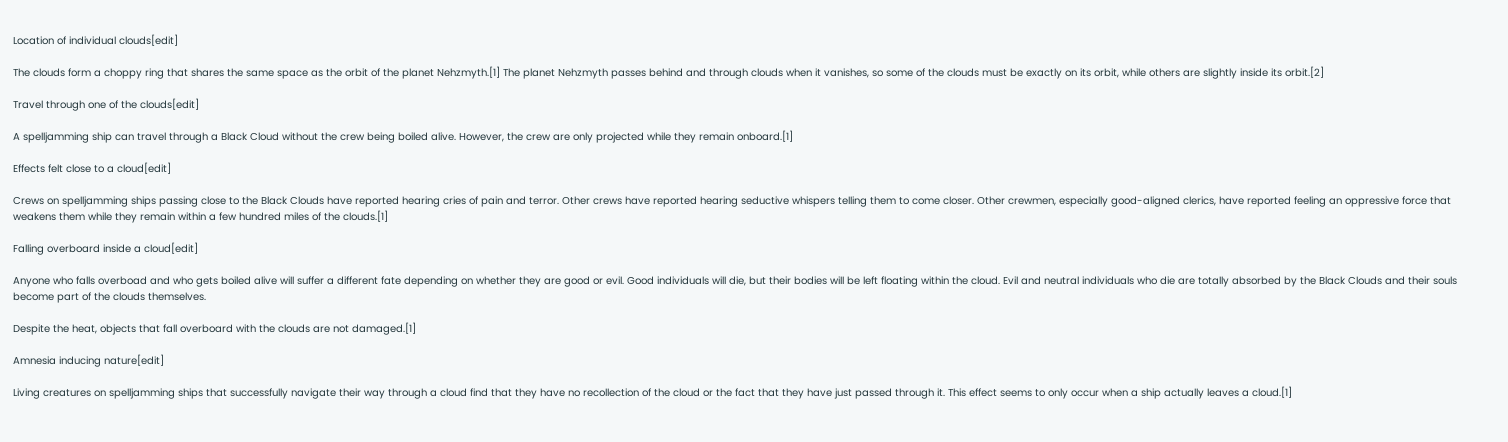Location of individual clouds[edit]

The clouds form a choppy ring that shares the same space as the orbit of the planet Nehzmyth.[1] The planet Nehzmyth passes behind and through clouds when it vanishes, so some of the clouds must be exactly on its orbit, while others are slightly inside its orbit.[2]

Travel through one of the clouds[edit]

A spelljamming ship can travel through a Black Cloud without the crew being boiled alive. However, the crew are only projected while they remain onboard.[1]

Effects felt close to a cloud[edit]

Crews on spelljamming ships passing close to the Black Clouds have reported hearing cries of pain and terror. Other crews have reported hearing seductive whispers telling them to come closer. Other crewmen, especially good-aligned clerics, have reported feeling an oppressive force that weakens them while they remain within a few hundred miles of the clouds.[1]

Falling overboard inside a cloud[edit]

Anyone who falls overboad and who gets boiled alive will suffer a different fate depending on whether they are good or evil. Good individuals will die, but their bodies will be left floating within the cloud. Evil and neutral individuals who die are totally absorbed by the Black Clouds and their souls become part of the clouds themselves.

Despite the heat, objects that fall overboard with the clouds are not damaged.[1]

Amnesia inducing nature[edit]

Living creatures on spelljamming ships that successfully navigate their way through a cloud find that they have no recollection of the cloud or the fact that they have just passed through it. This effect seems to only occur when a ship actually leaves a cloud.[1]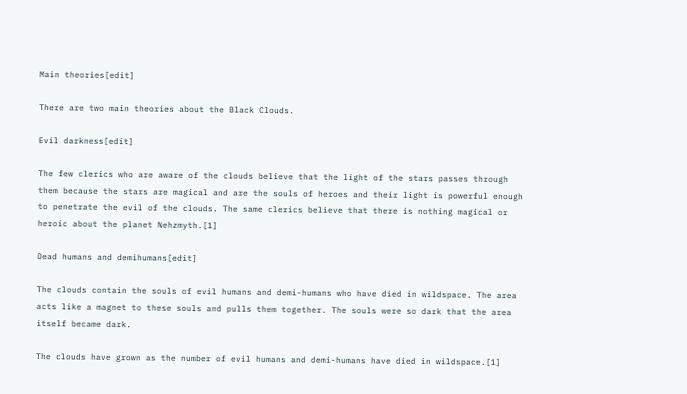Main theories[edit]

There are two main theories about the Black Clouds.

Evil darkness[edit]

The few clerics who are aware of the clouds believe that the light of the stars passes through them because the stars are magical and are the souls of heroes and their light is powerful enough to penetrate the evil of the clouds. The same clerics believe that there is nothing magical or heroic about the planet Nehzmyth.[1]

Dead humans and demihumans[edit]

The clouds contain the souls of evil humans and demi-humans who have died in wildspace. The area acts like a magnet to these souls and pulls them together. The souls were so dark that the area itself became dark.

The clouds have grown as the number of evil humans and demi-humans have died in wildspace.[1]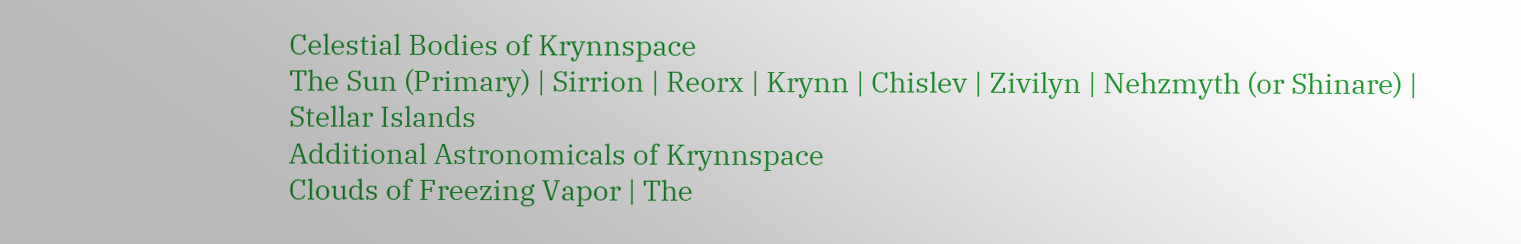Celestial Bodies of Krynnspace
The Sun (Primary) | Sirrion | Reorx | Krynn | Chislev | Zivilyn | Nehzmyth (or Shinare) | Stellar Islands
Additional Astronomicals of Krynnspace
Clouds of Freezing Vapor | The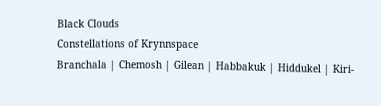Black Clouds
Constellations of Krynnspace
Branchala | Chemosh | Gilean | Habbakuk | Hiddukel | Kiri-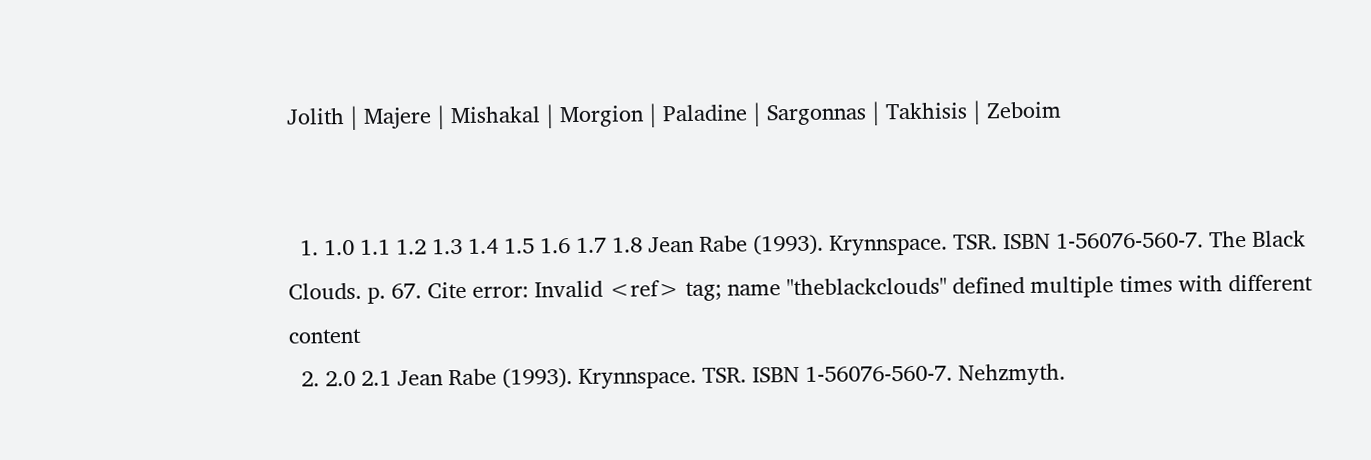Jolith | Majere | Mishakal | Morgion | Paladine | Sargonnas | Takhisis | Zeboim


  1. 1.0 1.1 1.2 1.3 1.4 1.5 1.6 1.7 1.8 Jean Rabe (1993). Krynnspace. TSR. ISBN 1-56076-560-7. The Black Clouds. p. 67. Cite error: Invalid <ref> tag; name "theblackclouds" defined multiple times with different content
  2. 2.0 2.1 Jean Rabe (1993). Krynnspace. TSR. ISBN 1-56076-560-7. Nehzmyth.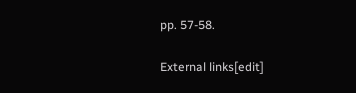pp. 57-58.

External links[edit]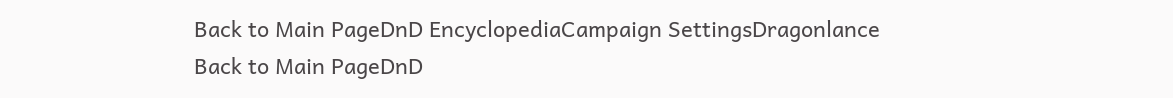Back to Main PageDnD EncyclopediaCampaign SettingsDragonlance
Back to Main PageDnD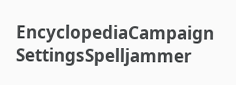EncyclopediaCampaign SettingsSpelljammer